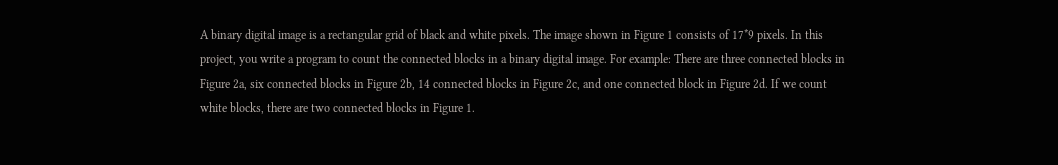A binary digital image is a rectangular grid of black and white pixels. The image shown in Figure 1 consists of 17*9 pixels. In this project, you write a program to count the connected blocks in a binary digital image. For example: There are three connected blocks in Figure 2a, six connected blocks in Figure 2b, 14 connected blocks in Figure 2c, and one connected block in Figure 2d. If we count white blocks, there are two connected blocks in Figure 1.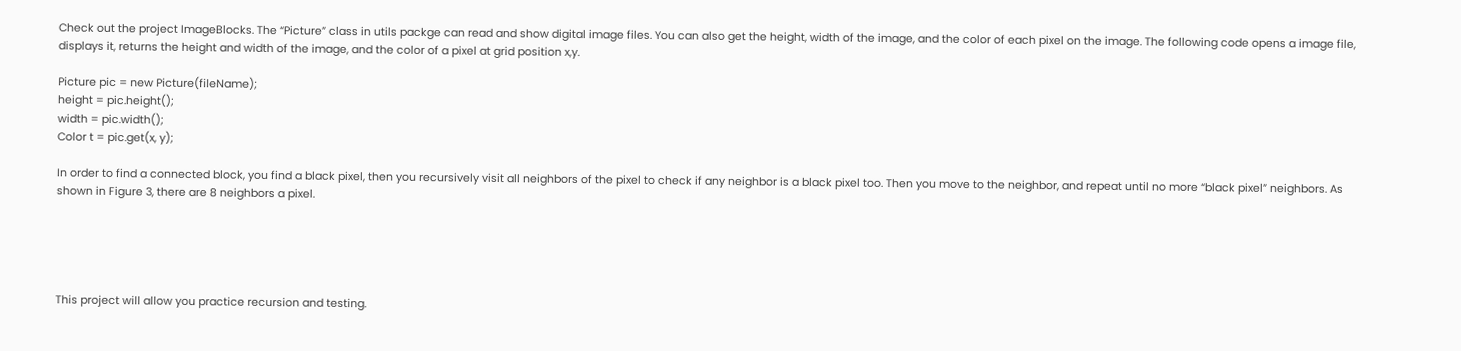Check out the project ImageBlocks. The “Picture” class in utils packge can read and show digital image files. You can also get the height, width of the image, and the color of each pixel on the image. The following code opens a image file, displays it, returns the height and width of the image, and the color of a pixel at grid position x,y.

Picture pic = new Picture(fileName);
height = pic.height();
width = pic.width();
Color t = pic.get(x, y);

In order to find a connected block, you find a black pixel, then you recursively visit all neighbors of the pixel to check if any neighbor is a black pixel too. Then you move to the neighbor, and repeat until no more “black pixel” neighbors. As shown in Figure 3, there are 8 neighbors a pixel.





This project will allow you practice recursion and testing.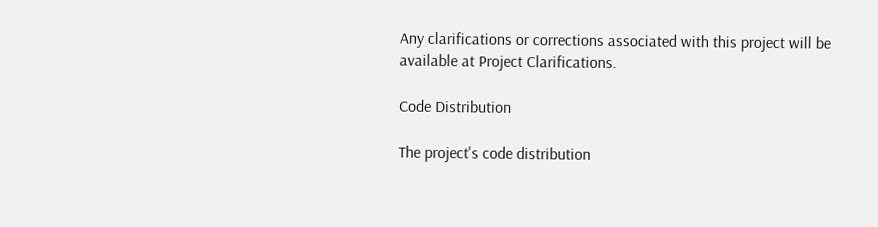Any clarifications or corrections associated with this project will be available at Project Clarifications.

Code Distribution

The project's code distribution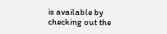is available by checking out the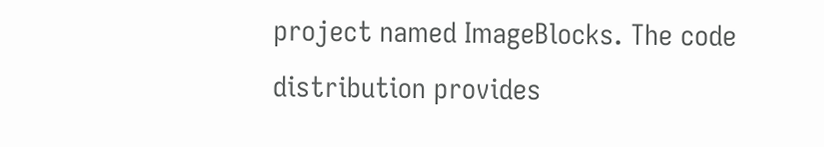project named ImageBlocks. The code distribution provides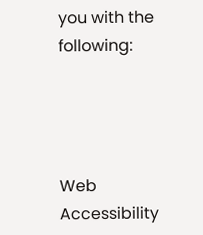you with the following:




Web Accessibility